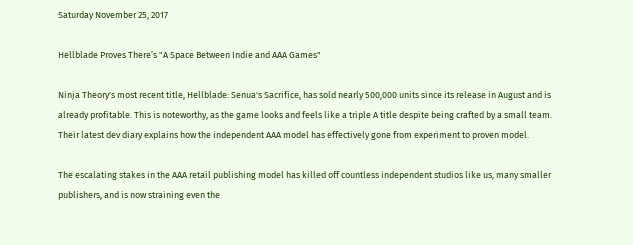Saturday November 25, 2017

Hellblade Proves There’s "A Space Between Indie and AAA Games"

Ninja Theory's most recent title, Hellblade: Senua's Sacrifice, has sold nearly 500,000 units since its release in August and is already profitable. This is noteworthy, as the game looks and feels like a triple A title despite being crafted by a small team. Their latest dev diary explains how the independent AAA model has effectively gone from experiment to proven model.

The escalating stakes in the AAA retail publishing model has killed off countless independent studios like us, many smaller publishers, and is now straining even the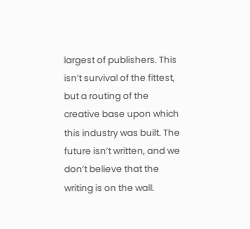largest of publishers. This isn’t survival of the fittest, but a routing of the creative base upon which this industry was built. The future isn’t written, and we don’t believe that the writing is on the wall.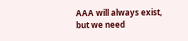AAA will always exist, but we need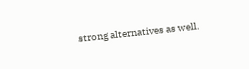strong alternatives as well.